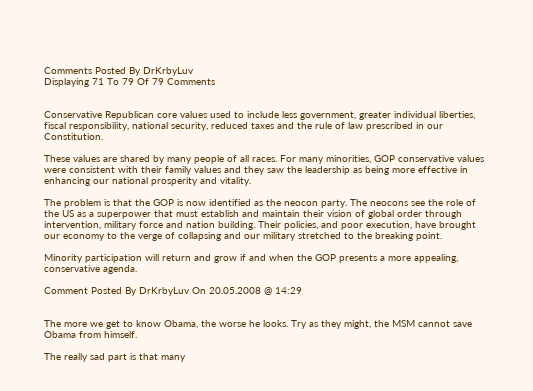Comments Posted By DrKrbyLuv
Displaying 71 To 79 Of 79 Comments


Conservative Republican core values used to include less government, greater individual liberties, fiscal responsibility, national security, reduced taxes and the rule of law prescribed in our Constitution.

These values are shared by many people of all races. For many minorities, GOP conservative values were consistent with their family values and they saw the leadership as being more effective in enhancing our national prosperity and vitality.

The problem is that the GOP is now identified as the neocon party. The neocons see the role of the US as a superpower that must establish and maintain their vision of global order through intervention, military force and nation building. Their policies, and poor execution, have brought our economy to the verge of collapsing and our military stretched to the breaking point.

Minority participation will return and grow if and when the GOP presents a more appealing, conservative agenda.

Comment Posted By DrKrbyLuv On 20.05.2008 @ 14:29


The more we get to know Obama, the worse he looks. Try as they might, the MSM cannot save Obama from himself.

The really sad part is that many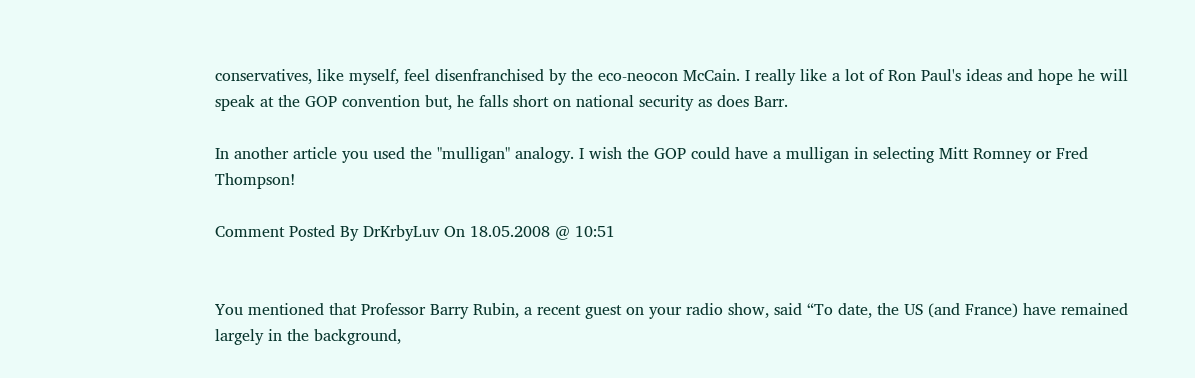conservatives, like myself, feel disenfranchised by the eco-neocon McCain. I really like a lot of Ron Paul's ideas and hope he will speak at the GOP convention but, he falls short on national security as does Barr.

In another article you used the "mulligan" analogy. I wish the GOP could have a mulligan in selecting Mitt Romney or Fred Thompson!

Comment Posted By DrKrbyLuv On 18.05.2008 @ 10:51


You mentioned that Professor Barry Rubin, a recent guest on your radio show, said “To date, the US (and France) have remained largely in the background,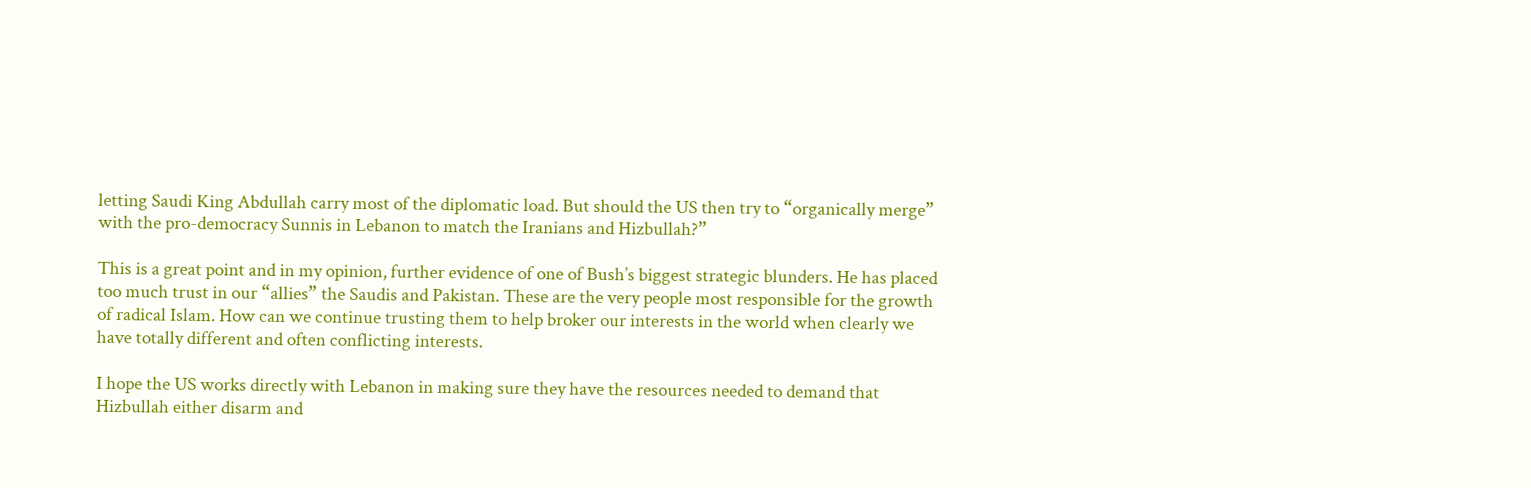letting Saudi King Abdullah carry most of the diplomatic load. But should the US then try to “organically merge” with the pro-democracy Sunnis in Lebanon to match the Iranians and Hizbullah?”

This is a great point and in my opinion, further evidence of one of Bush’s biggest strategic blunders. He has placed too much trust in our “allies” the Saudis and Pakistan. These are the very people most responsible for the growth of radical Islam. How can we continue trusting them to help broker our interests in the world when clearly we have totally different and often conflicting interests.

I hope the US works directly with Lebanon in making sure they have the resources needed to demand that Hizbullah either disarm and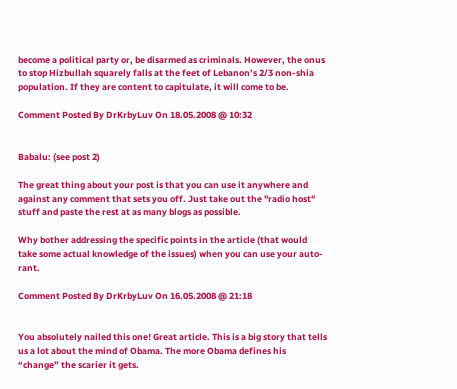become a political party or, be disarmed as criminals. However, the onus to stop Hizbullah squarely falls at the feet of Lebanon’s 2/3 non-shia population. If they are content to capitulate, it will come to be.

Comment Posted By DrKrbyLuv On 18.05.2008 @ 10:32


Babalu: (see post 2)

The great thing about your post is that you can use it anywhere and against any comment that sets you off. Just take out the "radio host" stuff and paste the rest at as many blogs as possible.

Why bother addressing the specific points in the article (that would take some actual knowledge of the issues) when you can use your auto-rant.

Comment Posted By DrKrbyLuv On 16.05.2008 @ 21:18


You absolutely nailed this one! Great article. This is a big story that tells us a lot about the mind of Obama. The more Obama defines his “change” the scarier it gets.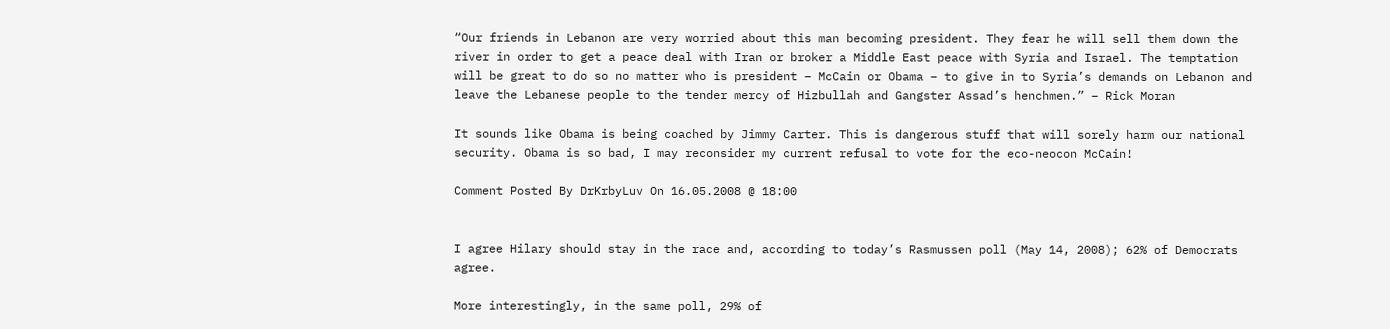“Our friends in Lebanon are very worried about this man becoming president. They fear he will sell them down the river in order to get a peace deal with Iran or broker a Middle East peace with Syria and Israel. The temptation will be great to do so no matter who is president – McCain or Obama – to give in to Syria’s demands on Lebanon and leave the Lebanese people to the tender mercy of Hizbullah and Gangster Assad’s henchmen.” – Rick Moran

It sounds like Obama is being coached by Jimmy Carter. This is dangerous stuff that will sorely harm our national security. Obama is so bad, I may reconsider my current refusal to vote for the eco-neocon McCain!

Comment Posted By DrKrbyLuv On 16.05.2008 @ 18:00


I agree Hilary should stay in the race and, according to today’s Rasmussen poll (May 14, 2008); 62% of Democrats agree.

More interestingly, in the same poll, 29% of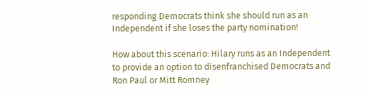responding Democrats think she should run as an Independent if she loses the party nomination!

How about this scenario: Hilary runs as an Independent to provide an option to disenfranchised Democrats and Ron Paul or Mitt Romney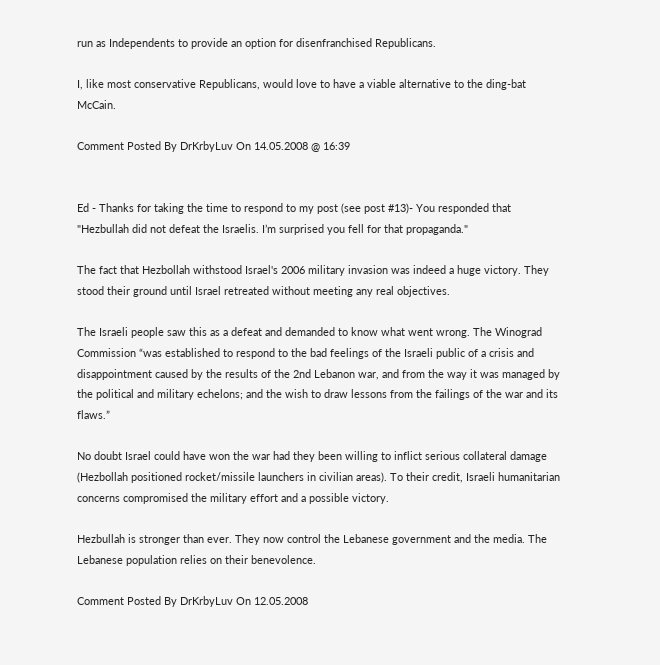run as Independents to provide an option for disenfranchised Republicans.

I, like most conservative Republicans, would love to have a viable alternative to the ding-bat McCain.

Comment Posted By DrKrbyLuv On 14.05.2008 @ 16:39


Ed - Thanks for taking the time to respond to my post (see post #13)- You responded that "Hezbullah did not defeat the Israelis. I’m surprised you fell for that propaganda."

The fact that Hezbollah withstood Israel's 2006 military invasion was indeed a huge victory. They stood their ground until Israel retreated without meeting any real objectives.

The Israeli people saw this as a defeat and demanded to know what went wrong. The Winograd Commission “was established to respond to the bad feelings of the Israeli public of a crisis and disappointment caused by the results of the 2nd Lebanon war, and from the way it was managed by the political and military echelons; and the wish to draw lessons from the failings of the war and its flaws.”

No doubt Israel could have won the war had they been willing to inflict serious collateral damage (Hezbollah positioned rocket/missile launchers in civilian areas). To their credit, Israeli humanitarian concerns compromised the military effort and a possible victory.

Hezbullah is stronger than ever. They now control the Lebanese government and the media. The Lebanese population relies on their benevolence.

Comment Posted By DrKrbyLuv On 12.05.2008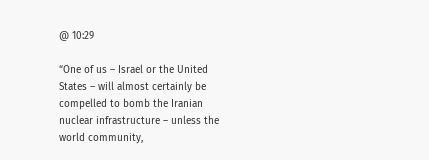@ 10:29

“One of us – Israel or the United States – will almost certainly be compelled to bomb the Iranian nuclear infrastructure – unless the world community,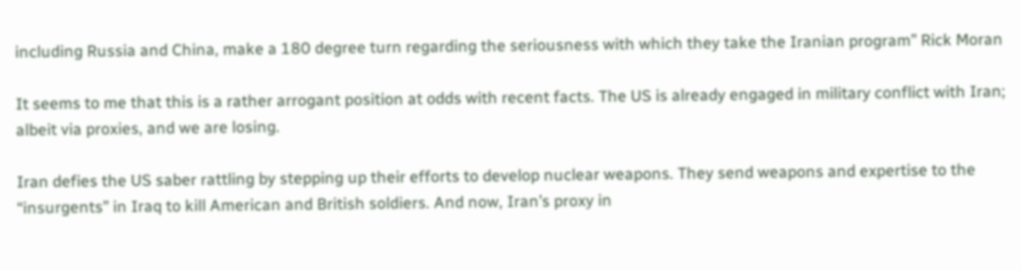including Russia and China, make a 180 degree turn regarding the seriousness with which they take the Iranian program” Rick Moran

It seems to me that this is a rather arrogant position at odds with recent facts. The US is already engaged in military conflict with Iran; albeit via proxies, and we are losing.

Iran defies the US saber rattling by stepping up their efforts to develop nuclear weapons. They send weapons and expertise to the “insurgents” in Iraq to kill American and British soldiers. And now, Iran’s proxy in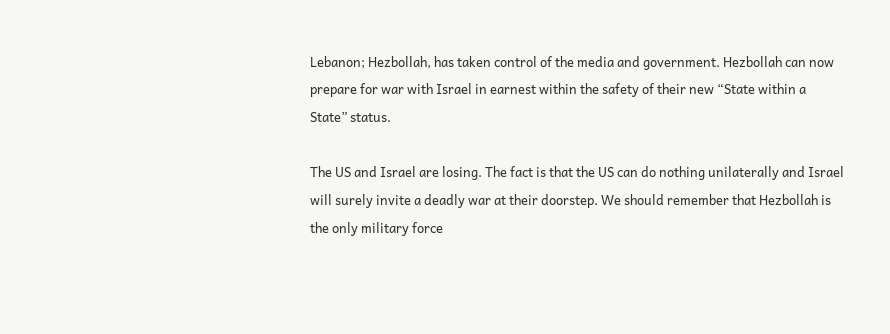Lebanon; Hezbollah, has taken control of the media and government. Hezbollah can now prepare for war with Israel in earnest within the safety of their new “State within a State” status.

The US and Israel are losing. The fact is that the US can do nothing unilaterally and Israel will surely invite a deadly war at their doorstep. We should remember that Hezbollah is the only military force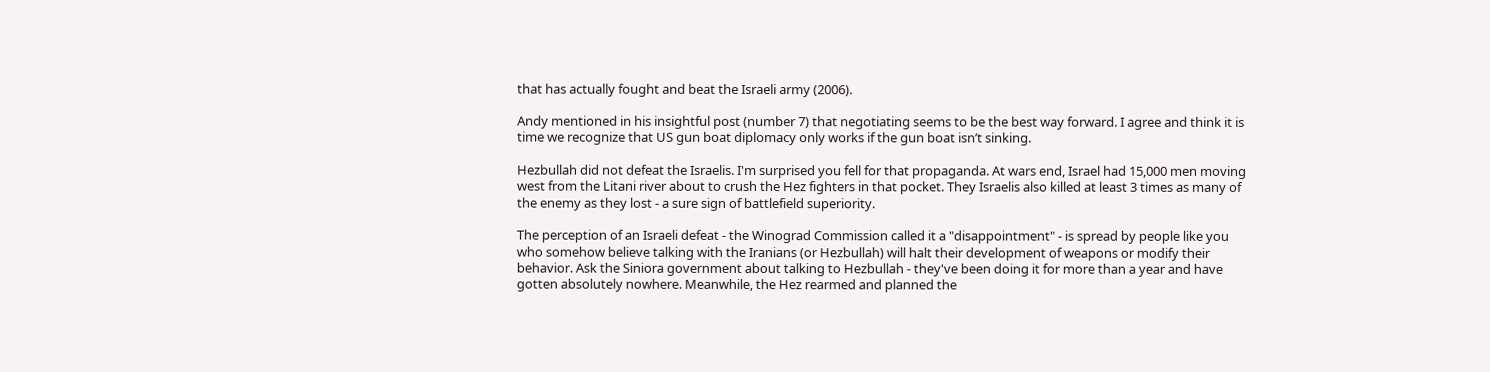that has actually fought and beat the Israeli army (2006).

Andy mentioned in his insightful post (number 7) that negotiating seems to be the best way forward. I agree and think it is time we recognize that US gun boat diplomacy only works if the gun boat isn’t sinking.

Hezbullah did not defeat the Israelis. I'm surprised you fell for that propaganda. At wars end, Israel had 15,000 men moving west from the Litani river about to crush the Hez fighters in that pocket. They Israelis also killed at least 3 times as many of the enemy as they lost - a sure sign of battlefield superiority.

The perception of an Israeli defeat - the Winograd Commission called it a "disappointment" - is spread by people like you who somehow believe talking with the Iranians (or Hezbullah) will halt their development of weapons or modify their behavior. Ask the Siniora government about talking to Hezbullah - they've been doing it for more than a year and have gotten absolutely nowhere. Meanwhile, the Hez rearmed and planned the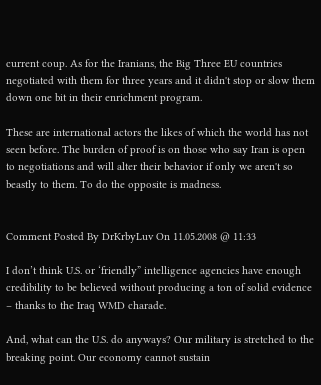current coup. As for the Iranians, the Big Three EU countries negotiated with them for three years and it didn't stop or slow them down one bit in their enrichment program.

These are international actors the likes of which the world has not seen before. The burden of proof is on those who say Iran is open to negotiations and will alter their behavior if only we aren't so beastly to them. To do the opposite is madness.


Comment Posted By DrKrbyLuv On 11.05.2008 @ 11:33

I don’t think U.S. or ‘friendly” intelligence agencies have enough credibility to be believed without producing a ton of solid evidence – thanks to the Iraq WMD charade.

And, what can the U.S. do anyways? Our military is stretched to the breaking point. Our economy cannot sustain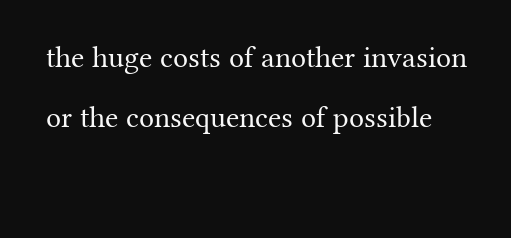the huge costs of another invasion or the consequences of possible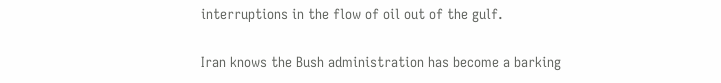interruptions in the flow of oil out of the gulf.

Iran knows the Bush administration has become a barking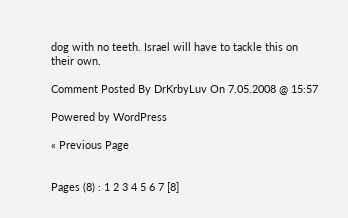dog with no teeth. Israel will have to tackle this on their own.

Comment Posted By DrKrbyLuv On 7.05.2008 @ 15:57

Powered by WordPress

« Previous Page


Pages (8) : 1 2 3 4 5 6 7 [8]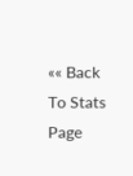«« Back To Stats Page